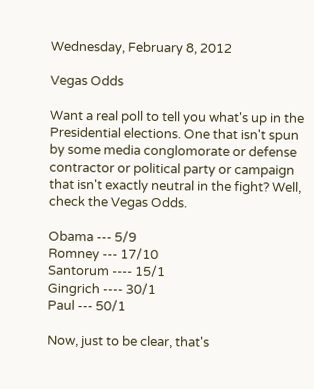Wednesday, February 8, 2012

Vegas Odds

Want a real poll to tell you what's up in the Presidential elections. One that isn't spun by some media conglomorate or defense contractor or political party or campaign that isn't exactly neutral in the fight? Well, check the Vegas Odds.

Obama --- 5/9
Romney --- 17/10
Santorum ---- 15/1
Gingrich ---- 30/1
Paul --- 50/1

Now, just to be clear, that's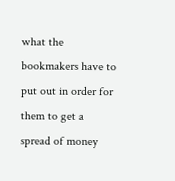what the bookmakers have to put out in order for them to get a spread of money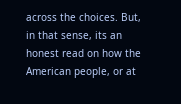across the choices. But, in that sense, its an honest read on how the American people, or at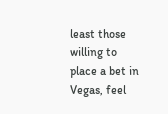least those willing to place a bet in Vegas, feel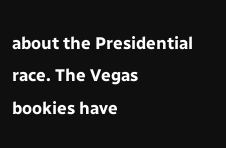about the Presidential race. The Vegas bookies have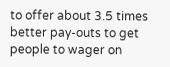to offer about 3.5 times better pay-outs to get people to wager on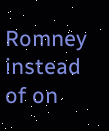Romney instead of on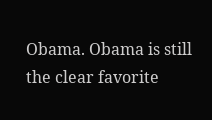Obama. Obama is still the clear favorite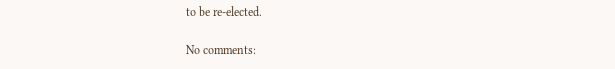to be re-elected.

No comments: